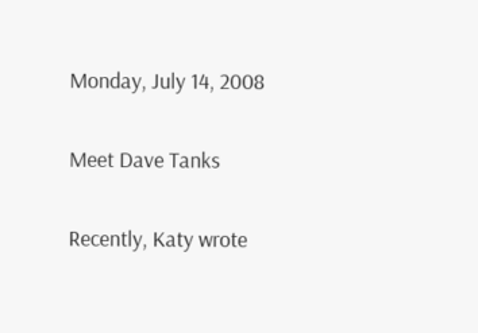Monday, July 14, 2008

Meet Dave Tanks

Recently, Katy wrote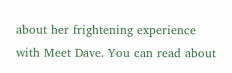about her frightening experience with Meet Dave. You can read about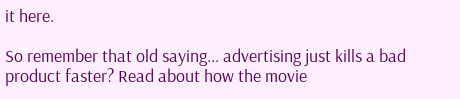it here.

So remember that old saying... advertising just kills a bad product faster? Read about how the movie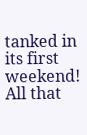tanked in its first weekend! All that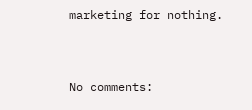marketing for nothing.


No comments: